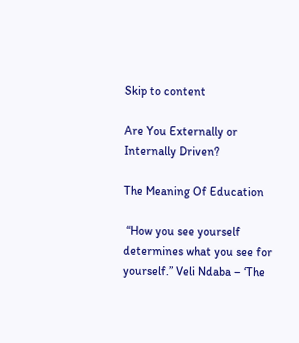Skip to content

Are You Externally or Internally Driven?

The Meaning Of Education

 “How you see yourself determines what you see for yourself.” Veli Ndaba – ‘The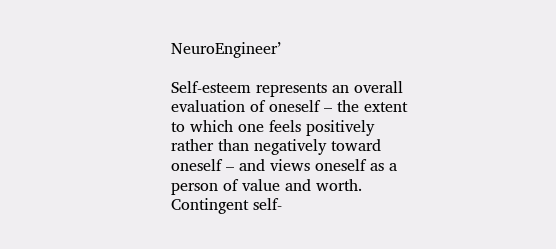NeuroEngineer’

Self-esteem represents an overall evaluation of oneself – the extent to which one feels positively rather than negatively toward oneself – and views oneself as a person of value and worth. Contingent self-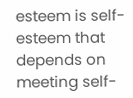esteem is self-esteem that depends on meeting self-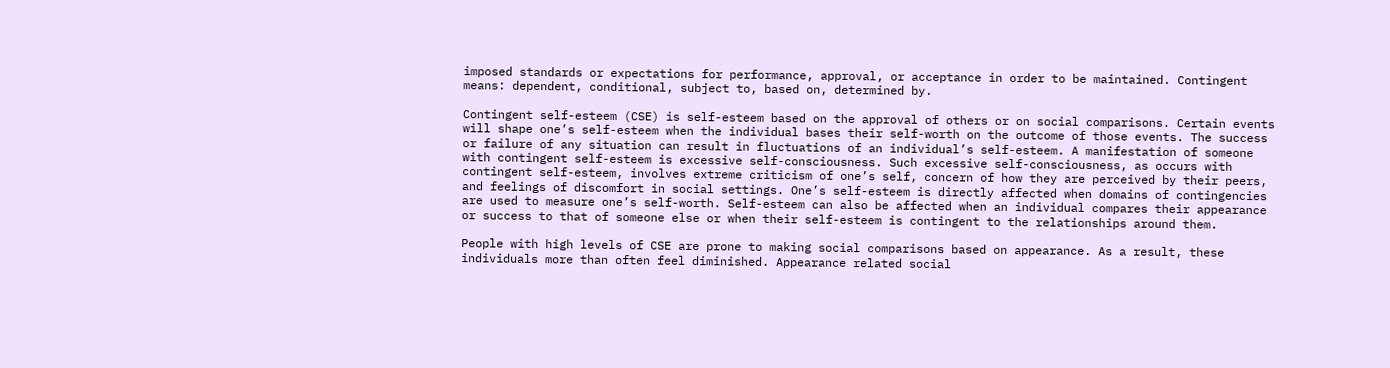imposed standards or expectations for performance, approval, or acceptance in order to be maintained. Contingent means: dependent, conditional, subject to, based on, determined by.

Contingent self-esteem (CSE) is self-esteem based on the approval of others or on social comparisons. Certain events will shape one’s self-esteem when the individual bases their self-worth on the outcome of those events. The success or failure of any situation can result in fluctuations of an individual’s self-esteem. A manifestation of someone with contingent self-esteem is excessive self-consciousness. Such excessive self-consciousness, as occurs with contingent self-esteem, involves extreme criticism of one’s self, concern of how they are perceived by their peers, and feelings of discomfort in social settings. One’s self-esteem is directly affected when domains of contingencies are used to measure one’s self-worth. Self-esteem can also be affected when an individual compares their appearance or success to that of someone else or when their self-esteem is contingent to the relationships around them.

People with high levels of CSE are prone to making social comparisons based on appearance. As a result, these individuals more than often feel diminished. Appearance related social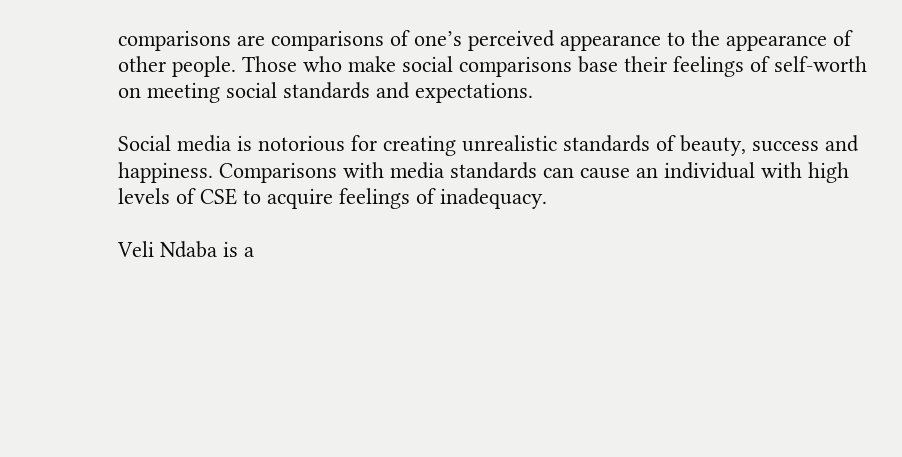comparisons are comparisons of one’s perceived appearance to the appearance of other people. Those who make social comparisons base their feelings of self-worth on meeting social standards and expectations.

Social media is notorious for creating unrealistic standards of beauty, success and happiness. Comparisons with media standards can cause an individual with high levels of CSE to acquire feelings of inadequacy.

Veli Ndaba is a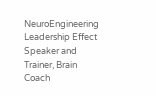NeuroEngineering Leadership Effect Speaker and Trainer, Brain Coach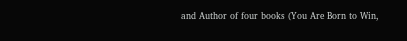and Author of four books (You Are Born to Win,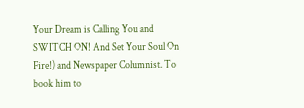Your Dream is Calling You and SWITCH ON! And Set Your Soul On Fire!) and Newspaper Columnist. To book him to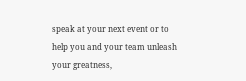speak at your next event or to help you and your team unleash your greatness,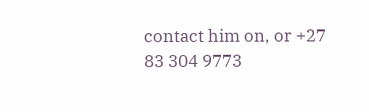contact him on, or +27 83 304 9773